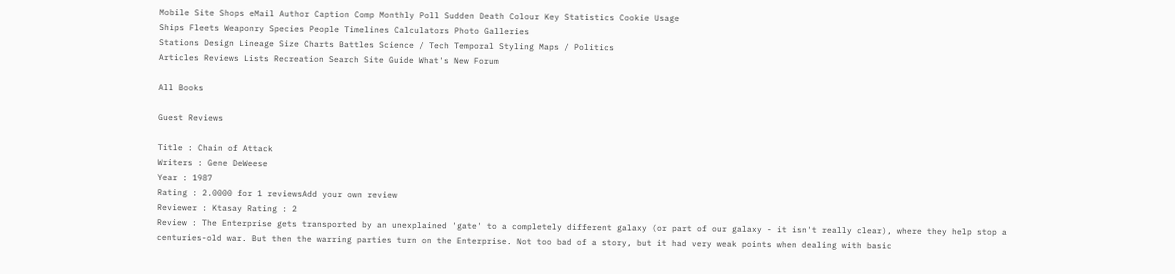Mobile Site Shops eMail Author Caption Comp Monthly Poll Sudden Death Colour Key Statistics Cookie Usage
Ships Fleets Weaponry Species People Timelines Calculators Photo Galleries
Stations Design Lineage Size Charts Battles Science / Tech Temporal Styling Maps / Politics
Articles Reviews Lists Recreation Search Site Guide What's New Forum

All Books

Guest Reviews

Title : Chain of Attack
Writers : Gene DeWeese
Year : 1987
Rating : 2.0000 for 1 reviewsAdd your own review
Reviewer : Ktasay Rating : 2
Review : The Enterprise gets transported by an unexplained 'gate' to a completely different galaxy (or part of our galaxy - it isn't really clear), where they help stop a centuries-old war. But then the warring parties turn on the Enterprise. Not too bad of a story, but it had very weak points when dealing with basic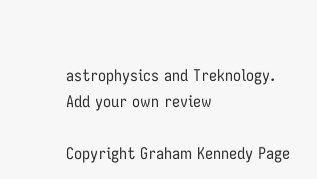astrophysics and Treknology.
Add your own review

Copyright Graham Kennedy Page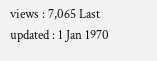views : 7,065 Last updated : 1 Jan 1970